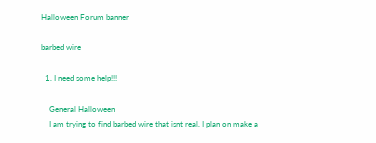Halloween Forum banner

barbed wire

  1. I need some help!!!

    General Halloween
    I am trying to find barbed wire that isnt real. I plan on make a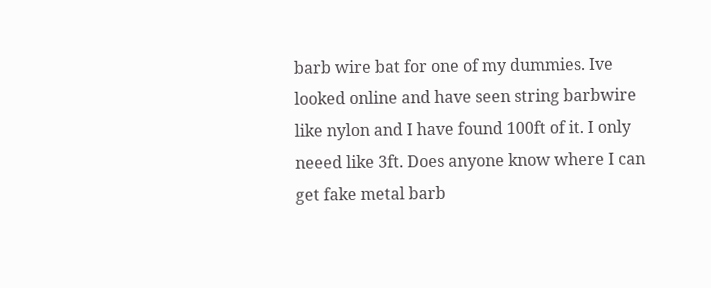barb wire bat for one of my dummies. Ive looked online and have seen string barbwire like nylon and I have found 100ft of it. I only neeed like 3ft. Does anyone know where I can get fake metal barb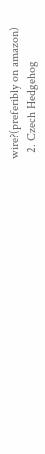wire?(preferibly on amazon)
  2. Czech Hedgehog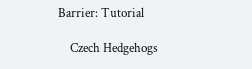Barrier: Tutorial

    Czech Hedgehogs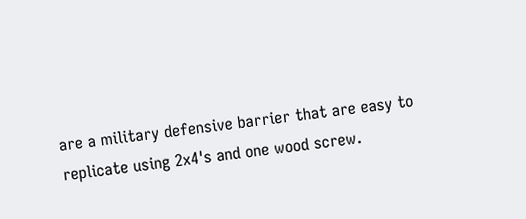are a military defensive barrier that are easy to replicate using 2x4's and one wood screw.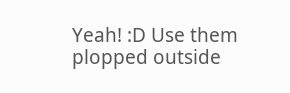Yeah! :D Use them plopped outside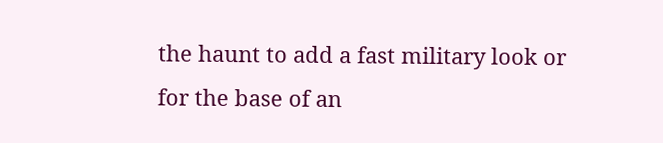the haunt to add a fast military look or for the base of an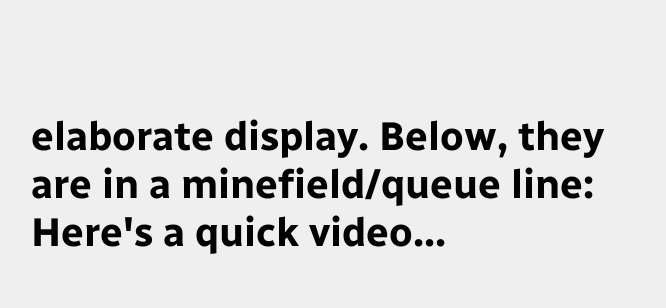elaborate display. Below, they are in a minefield/queue line: Here's a quick video...